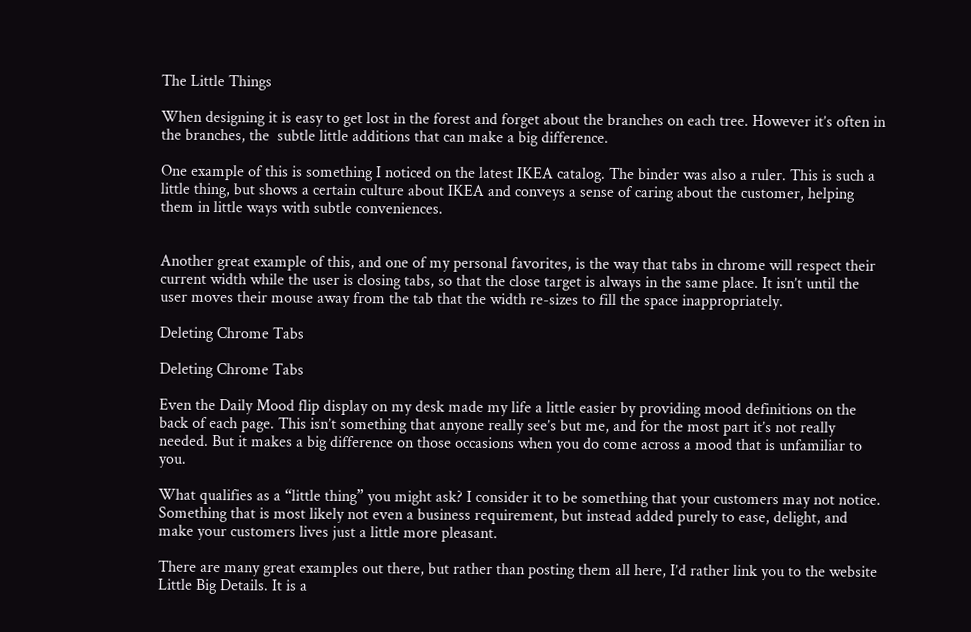The Little Things

When designing it is easy to get lost in the forest and forget about the branches on each tree. However it’s often in the branches, the  subtle little additions that can make a big difference.

One example of this is something I noticed on the latest IKEA catalog. The binder was also a ruler. This is such a little thing, but shows a certain culture about IKEA and conveys a sense of caring about the customer, helping them in little ways with subtle conveniences.


Another great example of this, and one of my personal favorites, is the way that tabs in chrome will respect their current width while the user is closing tabs, so that the close target is always in the same place. It isn’t until the user moves their mouse away from the tab that the width re-sizes to fill the space inappropriately.

Deleting Chrome Tabs

Deleting Chrome Tabs

Even the Daily Mood flip display on my desk made my life a little easier by providing mood definitions on the back of each page. This isn’t something that anyone really see’s but me, and for the most part it’s not really needed. But it makes a big difference on those occasions when you do come across a mood that is unfamiliar to you.

What qualifies as a “little thing” you might ask? I consider it to be something that your customers may not notice. Something that is most likely not even a business requirement, but instead added purely to ease, delight, and make your customers lives just a little more pleasant.

There are many great examples out there, but rather than posting them all here, I’d rather link you to the website Little Big Details. It is a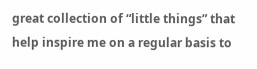great collection of “little things” that help inspire me on a regular basis to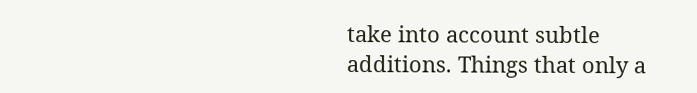take into account subtle additions. Things that only a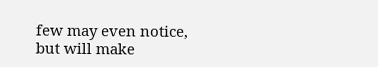few may even notice, but will make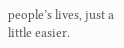people’s lives, just a little easier.